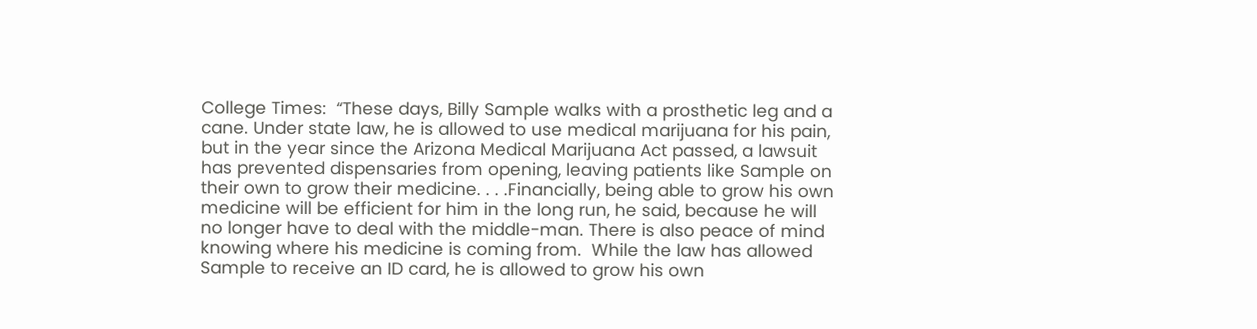College Times:  “These days, Billy Sample walks with a prosthetic leg and a cane. Under state law, he is allowed to use medical marijuana for his pain, but in the year since the Arizona Medical Marijuana Act passed, a lawsuit has prevented dispensaries from opening, leaving patients like Sample on their own to grow their medicine. . . .Financially, being able to grow his own medicine will be efficient for him in the long run, he said, because he will no longer have to deal with the middle-man. There is also peace of mind knowing where his medicine is coming from.  While the law has allowed Sample to receive an ID card, he is allowed to grow his own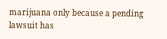marijuana only because a pending lawsuit has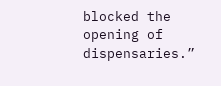blocked the opening of dispensaries.”